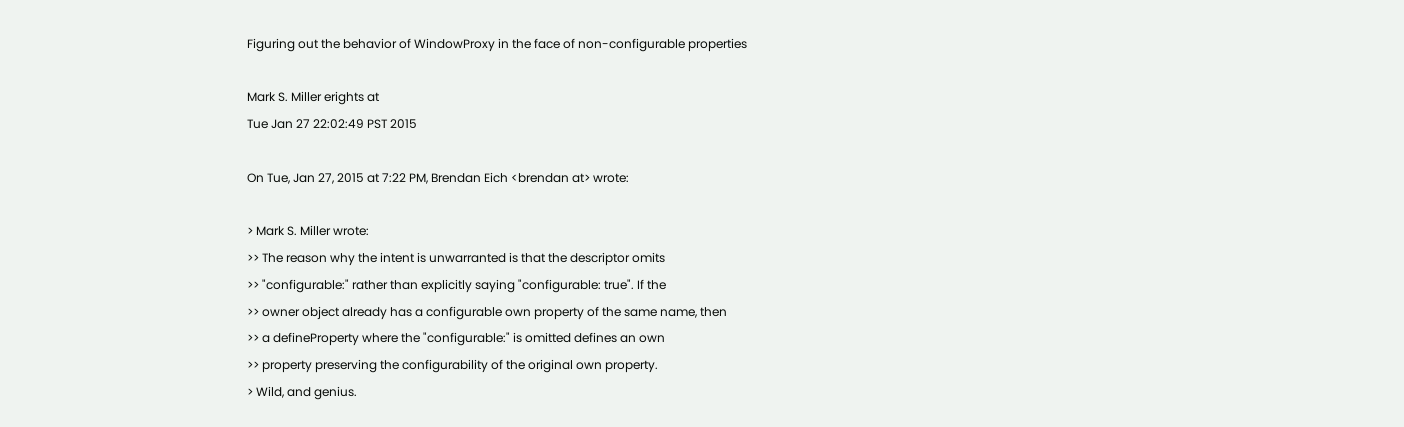Figuring out the behavior of WindowProxy in the face of non-configurable properties

Mark S. Miller erights at
Tue Jan 27 22:02:49 PST 2015

On Tue, Jan 27, 2015 at 7:22 PM, Brendan Eich <brendan at> wrote:

> Mark S. Miller wrote:
>> The reason why the intent is unwarranted is that the descriptor omits
>> "configurable:" rather than explicitly saying "configurable: true". If the
>> owner object already has a configurable own property of the same name, then
>> a defineProperty where the "configurable:" is omitted defines an own
>> property preserving the configurability of the original own property.
> Wild, and genius.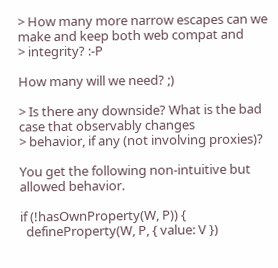> How many more narrow escapes can we make and keep both web compat and
> integrity? :-P

How many will we need? ;)

> Is there any downside? What is the bad case that observably changes
> behavior, if any (not involving proxies)?

You get the following non-intuitive but allowed behavior.

if (!hasOwnProperty(W, P)) {
  defineProperty(W, P, { value: V })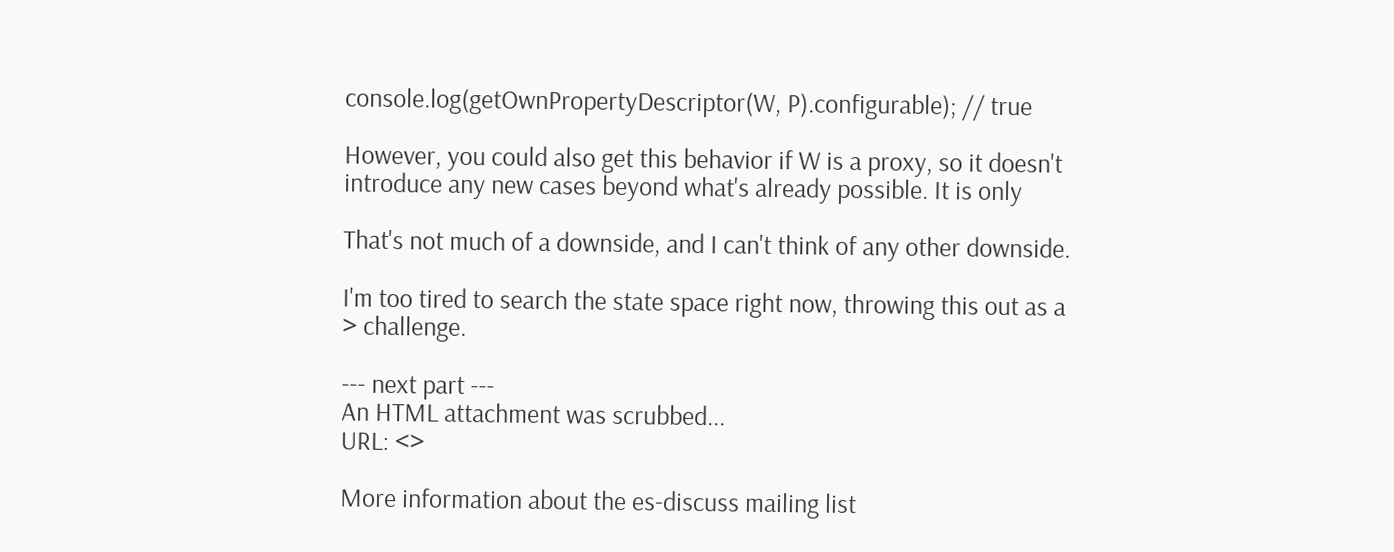console.log(getOwnPropertyDescriptor(W, P).configurable); // true

However, you could also get this behavior if W is a proxy, so it doesn't
introduce any new cases beyond what's already possible. It is only

That's not much of a downside, and I can't think of any other downside.

I'm too tired to search the state space right now, throwing this out as a
> challenge.

--- next part ---
An HTML attachment was scrubbed...
URL: <>

More information about the es-discuss mailing list